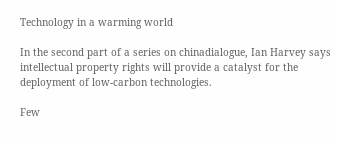Technology in a warming world

In the second part of a series on chinadialogue, Ian Harvey says intellectual property rights will provide a catalyst for the deployment of low-carbon technologies.

Few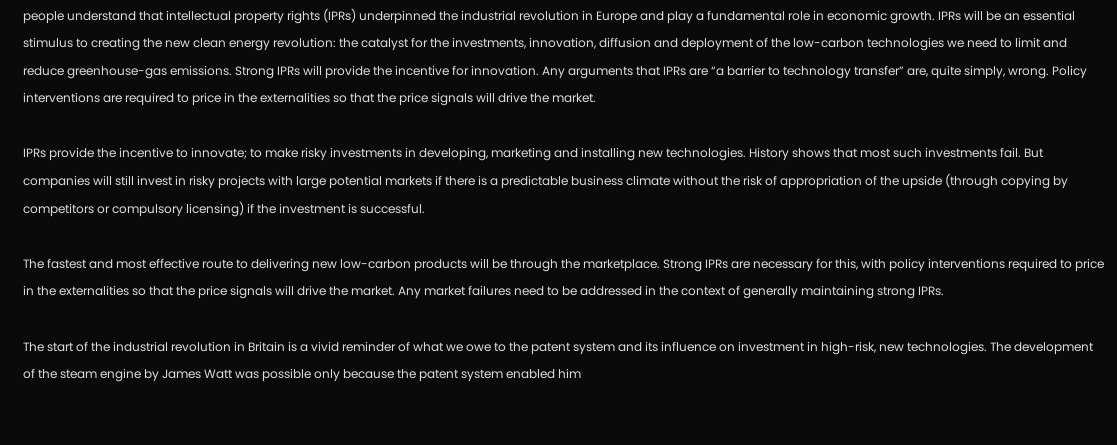people understand that intellectual property rights (IPRs) underpinned the industrial revolution in Europe and play a fundamental role in economic growth. IPRs will be an essential stimulus to creating the new clean energy revolution: the catalyst for the investments, innovation, diffusion and deployment of the low-carbon technologies we need to limit and reduce greenhouse-gas emissions. Strong IPRs will provide the incentive for innovation. Any arguments that IPRs are “a barrier to technology transfer” are, quite simply, wrong. Policy interventions are required to price in the externalities so that the price signals will drive the market.

IPRs provide the incentive to innovate; to make risky investments in developing, marketing and installing new technologies. History shows that most such investments fail. But companies will still invest in risky projects with large potential markets if there is a predictable business climate without the risk of appropriation of the upside (through copying by competitors or compulsory licensing) if the investment is successful.

The fastest and most effective route to delivering new low-carbon products will be through the marketplace. Strong IPRs are necessary for this, with policy interventions required to price in the externalities so that the price signals will drive the market. Any market failures need to be addressed in the context of generally maintaining strong IPRs.

The start of the industrial revolution in Britain is a vivid reminder of what we owe to the patent system and its influence on investment in high-risk, new technologies. The development of the steam engine by James Watt was possible only because the patent system enabled him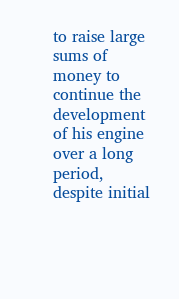to raise large sums of money to continue the development of his engine over a long period, despite initial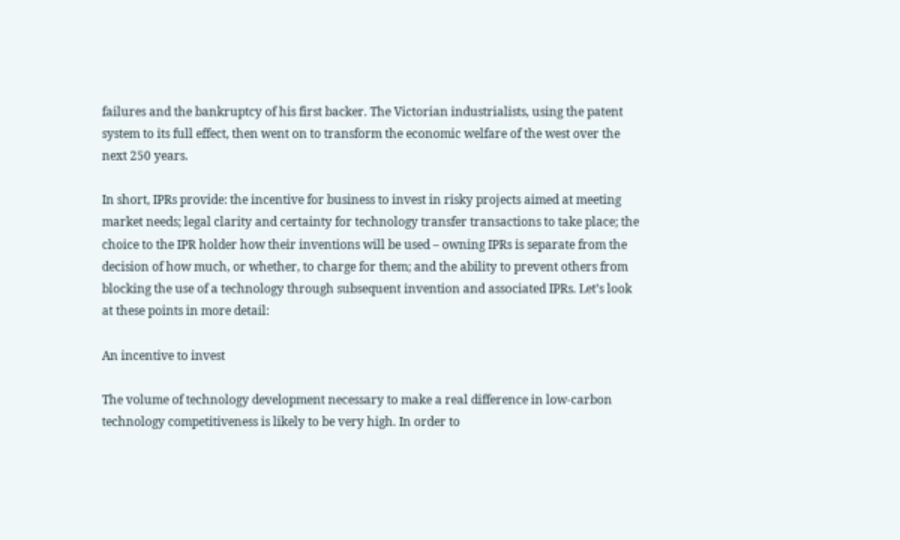failures and the bankruptcy of his first backer. The Victorian industrialists, using the patent system to its full effect, then went on to transform the economic welfare of the west over the next 250 years.

In short, IPRs provide: the incentive for business to invest in risky projects aimed at meeting market needs; legal clarity and certainty for technology transfer transactions to take place; the choice to the IPR holder how their inventions will be used – owning IPRs is separate from the decision of how much, or whether, to charge for them; and the ability to prevent others from blocking the use of a technology through subsequent invention and associated IPRs. Let’s look at these points in more detail:

An incentive to invest

The volume of technology development necessary to make a real difference in low-carbon technology competitiveness is likely to be very high. In order to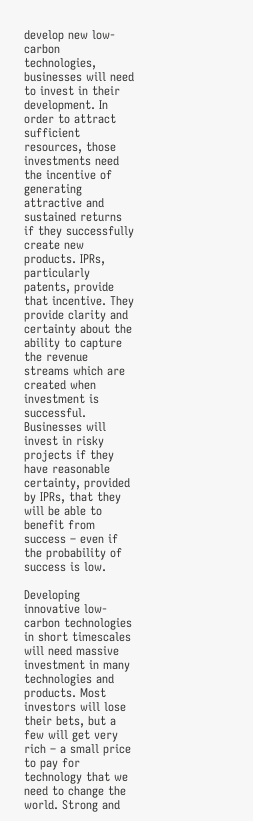develop new low-carbon technologies, businesses will need to invest in their development. In order to attract sufficient resources, those investments need the incentive of generating attractive and sustained returns if they successfully create new products. IPRs, particularly patents, provide that incentive. They provide clarity and certainty about the ability to capture the revenue streams which are created when investment is successful. Businesses will invest in risky projects if they have reasonable certainty, provided by IPRs, that they will be able to benefit from success – even if the probability of success is low.

Developing innovative low-carbon technologies in short timescales will need massive investment in many technologies and products. Most investors will lose their bets, but a few will get very rich – a small price to pay for technology that we need to change the world. Strong and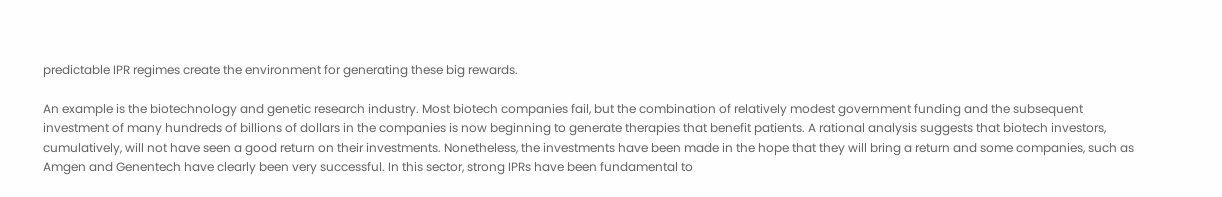predictable IPR regimes create the environment for generating these big rewards.

An example is the biotechnology and genetic research industry. Most biotech companies fail, but the combination of relatively modest government funding and the subsequent investment of many hundreds of billions of dollars in the companies is now beginning to generate therapies that benefit patients. A rational analysis suggests that biotech investors, cumulatively, will not have seen a good return on their investments. Nonetheless, the investments have been made in the hope that they will bring a return and some companies, such as Amgen and Genentech have clearly been very successful. In this sector, strong IPRs have been fundamental to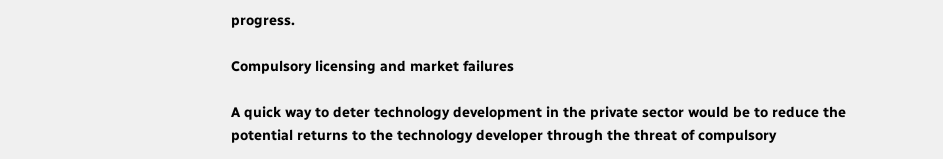progress.

Compulsory licensing and market failures

A quick way to deter technology development in the private sector would be to reduce the potential returns to the technology developer through the threat of compulsory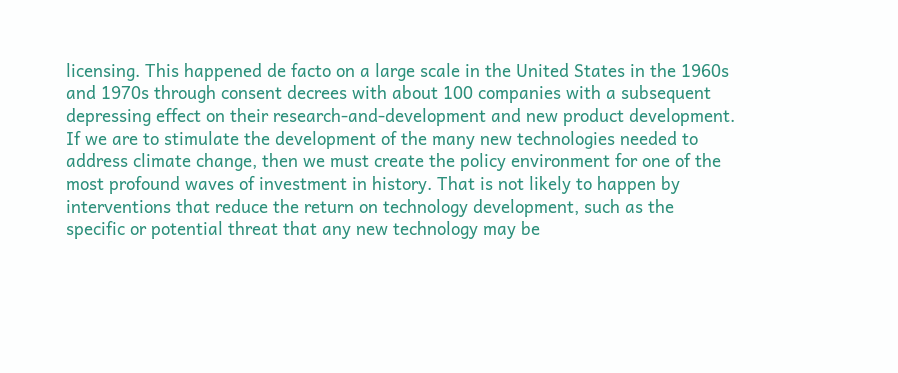licensing. This happened de facto on a large scale in the United States in the 1960s and 1970s through consent decrees with about 100 companies with a subsequent depressing effect on their research-and-development and new product development. If we are to stimulate the development of the many new technologies needed to address climate change, then we must create the policy environment for one of the most profound waves of investment in history. That is not likely to happen by interventions that reduce the return on technology development, such as the specific or potential threat that any new technology may be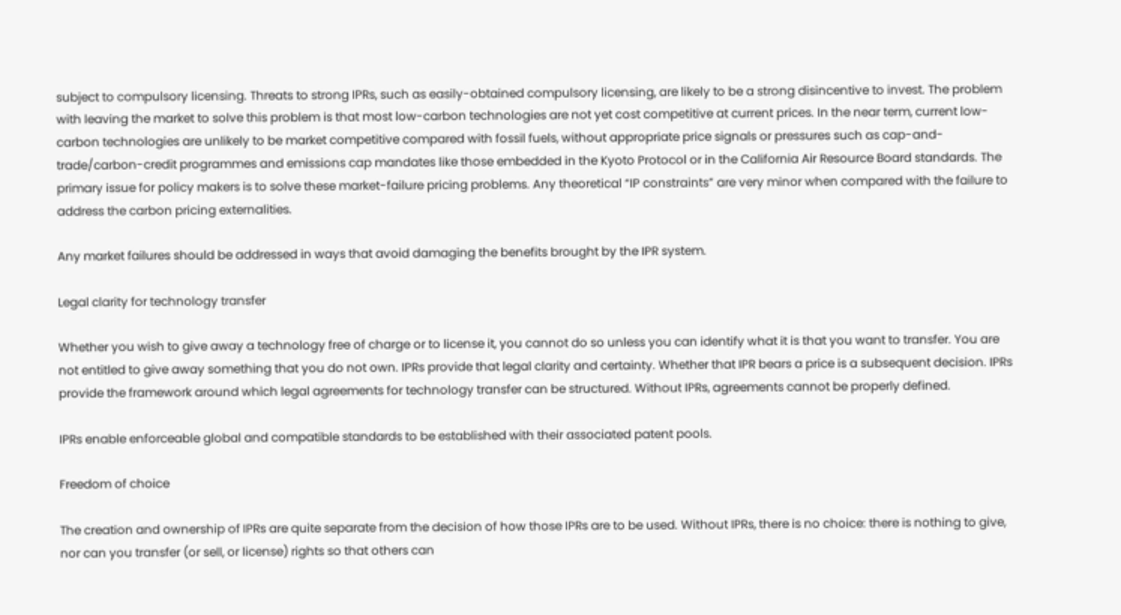subject to compulsory licensing. Threats to strong IPRs, such as easily-obtained compulsory licensing, are likely to be a strong disincentive to invest. The problem with leaving the market to solve this problem is that most low-carbon technologies are not yet cost competitive at current prices. In the near term, current low-carbon technologies are unlikely to be market competitive compared with fossil fuels, without appropriate price signals or pressures such as cap-and-trade/carbon-credit programmes and emissions cap mandates like those embedded in the Kyoto Protocol or in the California Air Resource Board standards. The primary issue for policy makers is to solve these market-failure pricing problems. Any theoretical “IP constraints” are very minor when compared with the failure to address the carbon pricing externalities.

Any market failures should be addressed in ways that avoid damaging the benefits brought by the IPR system.

Legal clarity for technology transfer

Whether you wish to give away a technology free of charge or to license it, you cannot do so unless you can identify what it is that you want to transfer. You are not entitled to give away something that you do not own. IPRs provide that legal clarity and certainty. Whether that IPR bears a price is a subsequent decision. IPRs provide the framework around which legal agreements for technology transfer can be structured. Without IPRs, agreements cannot be properly defined.

IPRs enable enforceable global and compatible standards to be established with their associated patent pools.

Freedom of choice

The creation and ownership of IPRs are quite separate from the decision of how those IPRs are to be used. Without IPRs, there is no choice: there is nothing to give, nor can you transfer (or sell, or license) rights so that others can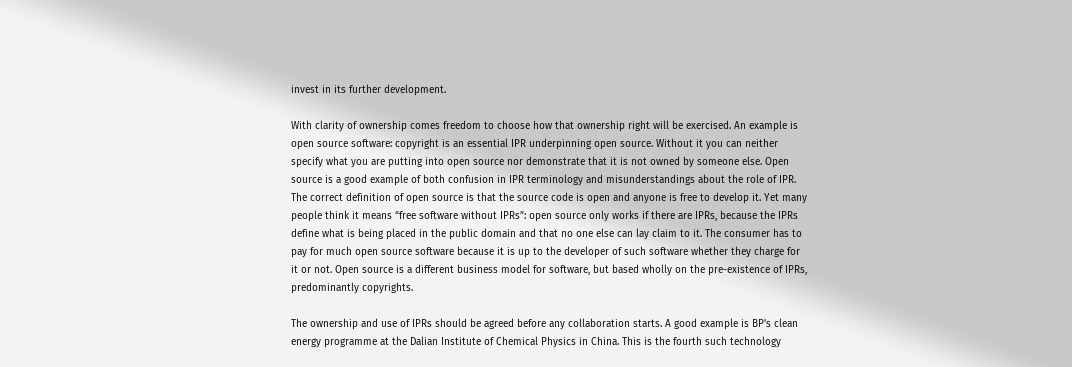invest in its further development.

With clarity of ownership comes freedom to choose how that ownership right will be exercised. An example is open source software: copyright is an essential IPR underpinning open source. Without it you can neither specify what you are putting into open source nor demonstrate that it is not owned by someone else. Open source is a good example of both confusion in IPR terminology and misunderstandings about the role of IPR. The correct definition of open source is that the source code is open and anyone is free to develop it. Yet many people think it means “free software without IPRs”: open source only works if there are IPRs, because the IPRs define what is being placed in the public domain and that no one else can lay claim to it. The consumer has to pay for much open source software because it is up to the developer of such software whether they charge for it or not. Open source is a different business model for software, but based wholly on the pre-existence of IPRs, predominantly copyrights.

The ownership and use of IPRs should be agreed before any collaboration starts. A good example is BP’s clean energy programme at the Dalian Institute of Chemical Physics in China. This is the fourth such technology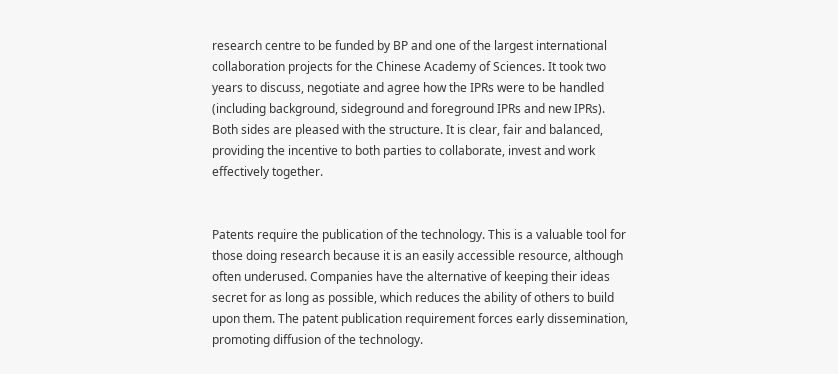research centre to be funded by BP and one of the largest international collaboration projects for the Chinese Academy of Sciences. It took two years to discuss, negotiate and agree how the IPRs were to be handled (including background, sideground and foreground IPRs and new IPRs). Both sides are pleased with the structure. It is clear, fair and balanced, providing the incentive to both parties to collaborate, invest and work effectively together.


Patents require the publication of the technology. This is a valuable tool for those doing research because it is an easily accessible resource, although often underused. Companies have the alternative of keeping their ideas secret for as long as possible, which reduces the ability of others to build upon them. The patent publication requirement forces early dissemination, promoting diffusion of the technology.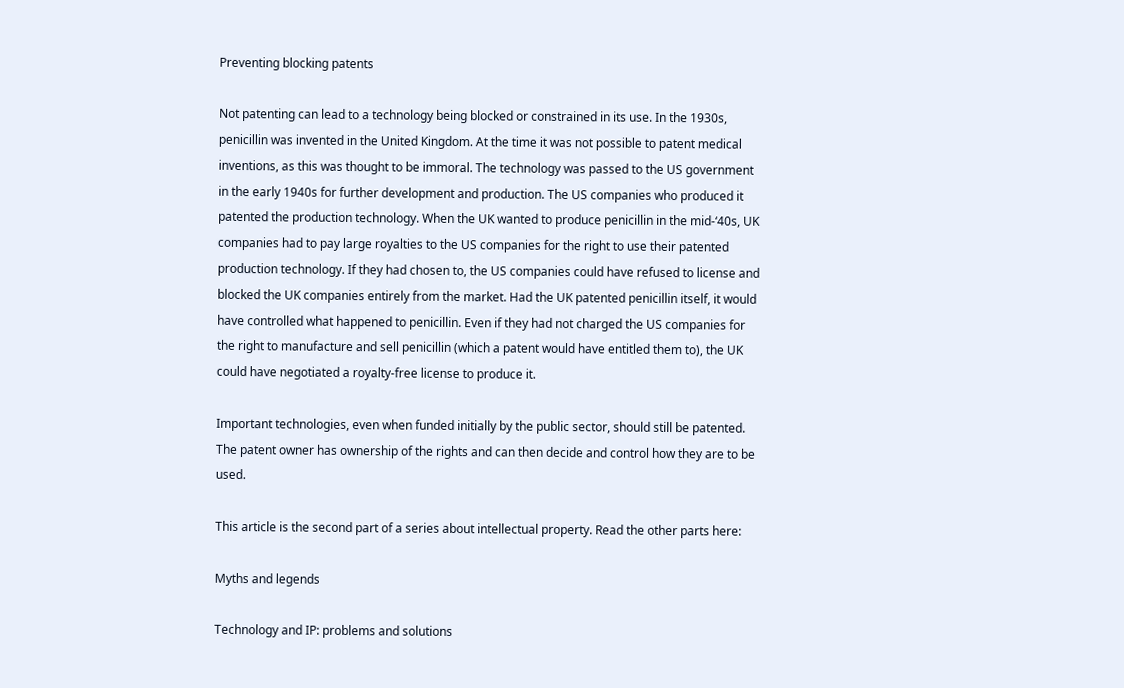Preventing blocking patents

Not patenting can lead to a technology being blocked or constrained in its use. In the 1930s, penicillin was invented in the United Kingdom. At the time it was not possible to patent medical inventions, as this was thought to be immoral. The technology was passed to the US government in the early 1940s for further development and production. The US companies who produced it patented the production technology. When the UK wanted to produce penicillin in the mid-‘40s, UK companies had to pay large royalties to the US companies for the right to use their patented production technology. If they had chosen to, the US companies could have refused to license and blocked the UK companies entirely from the market. Had the UK patented penicillin itself, it would have controlled what happened to penicillin. Even if they had not charged the US companies for the right to manufacture and sell penicillin (which a patent would have entitled them to), the UK could have negotiated a royalty-free license to produce it.

Important technologies, even when funded initially by the public sector, should still be patented. The patent owner has ownership of the rights and can then decide and control how they are to be used.

This article is the second part of a series about intellectual property. Read the other parts here:

Myths and legends

Technology and IP: problems and solutions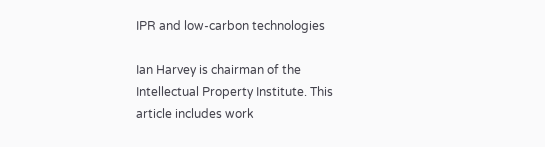IPR and low-carbon technologies

Ian Harvey is chairman of the Intellectual Property Institute. This article includes work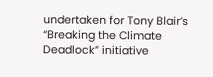undertaken for Tony Blair’s “Breaking the Climate Deadlock” initiative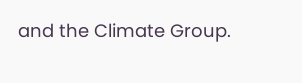and the Climate Group.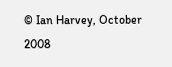© Ian Harvey, October 2008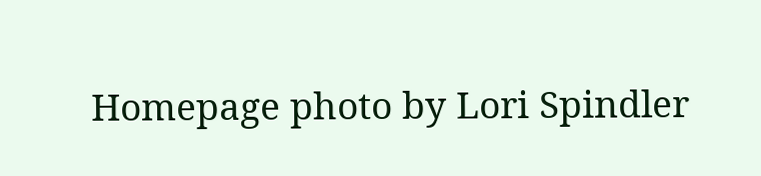Homepage photo by Lori Spindler